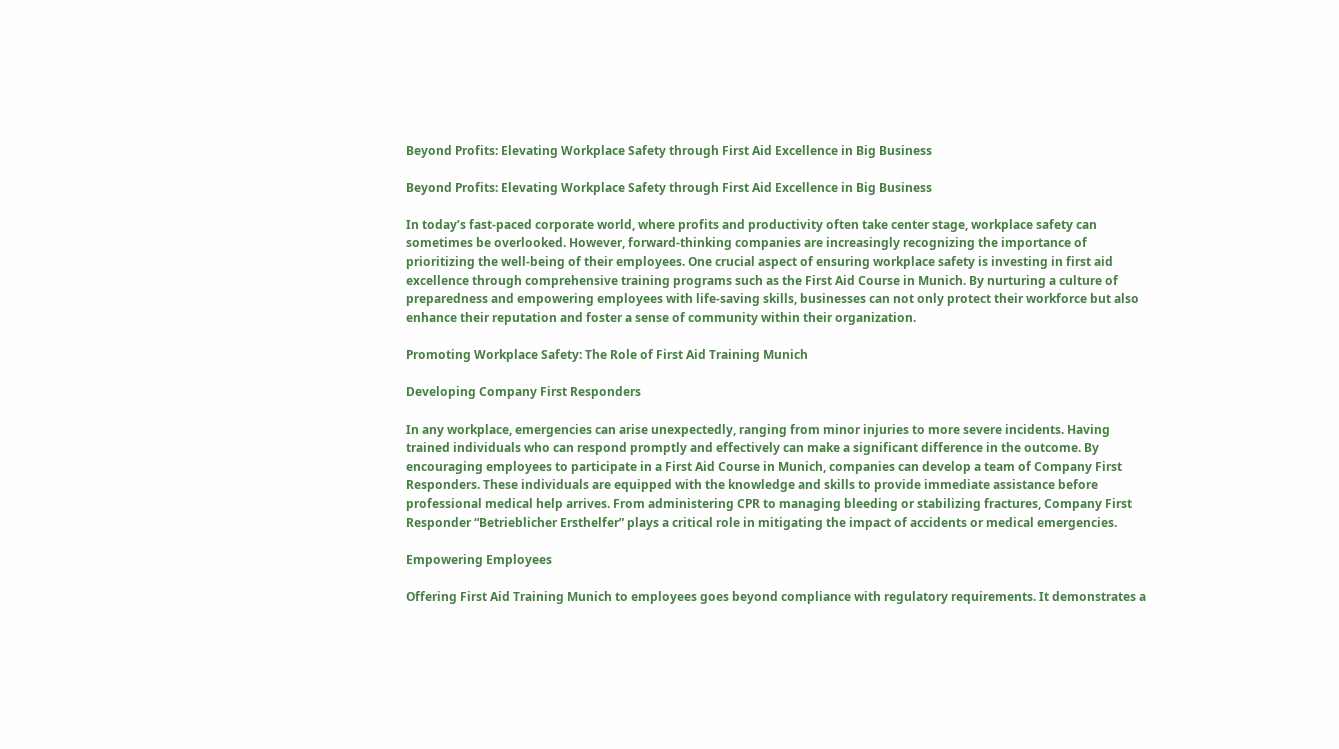Beyond Profits: Elevating Workplace Safety through First Aid Excellence in Big Business

Beyond Profits: Elevating Workplace Safety through First Aid Excellence in Big Business

In today’s fast-paced corporate world, where profits and productivity often take center stage, workplace safety can sometimes be overlooked. However, forward-thinking companies are increasingly recognizing the importance of prioritizing the well-being of their employees. One crucial aspect of ensuring workplace safety is investing in first aid excellence through comprehensive training programs such as the First Aid Course in Munich. By nurturing a culture of preparedness and empowering employees with life-saving skills, businesses can not only protect their workforce but also enhance their reputation and foster a sense of community within their organization.

Promoting Workplace Safety: The Role of First Aid Training Munich

Developing Company First Responders

In any workplace, emergencies can arise unexpectedly, ranging from minor injuries to more severe incidents. Having trained individuals who can respond promptly and effectively can make a significant difference in the outcome. By encouraging employees to participate in a First Aid Course in Munich, companies can develop a team of Company First Responders. These individuals are equipped with the knowledge and skills to provide immediate assistance before professional medical help arrives. From administering CPR to managing bleeding or stabilizing fractures, Company First Responder “Betrieblicher Ersthelfer” plays a critical role in mitigating the impact of accidents or medical emergencies.

Empowering Employees

Offering First Aid Training Munich to employees goes beyond compliance with regulatory requirements. It demonstrates a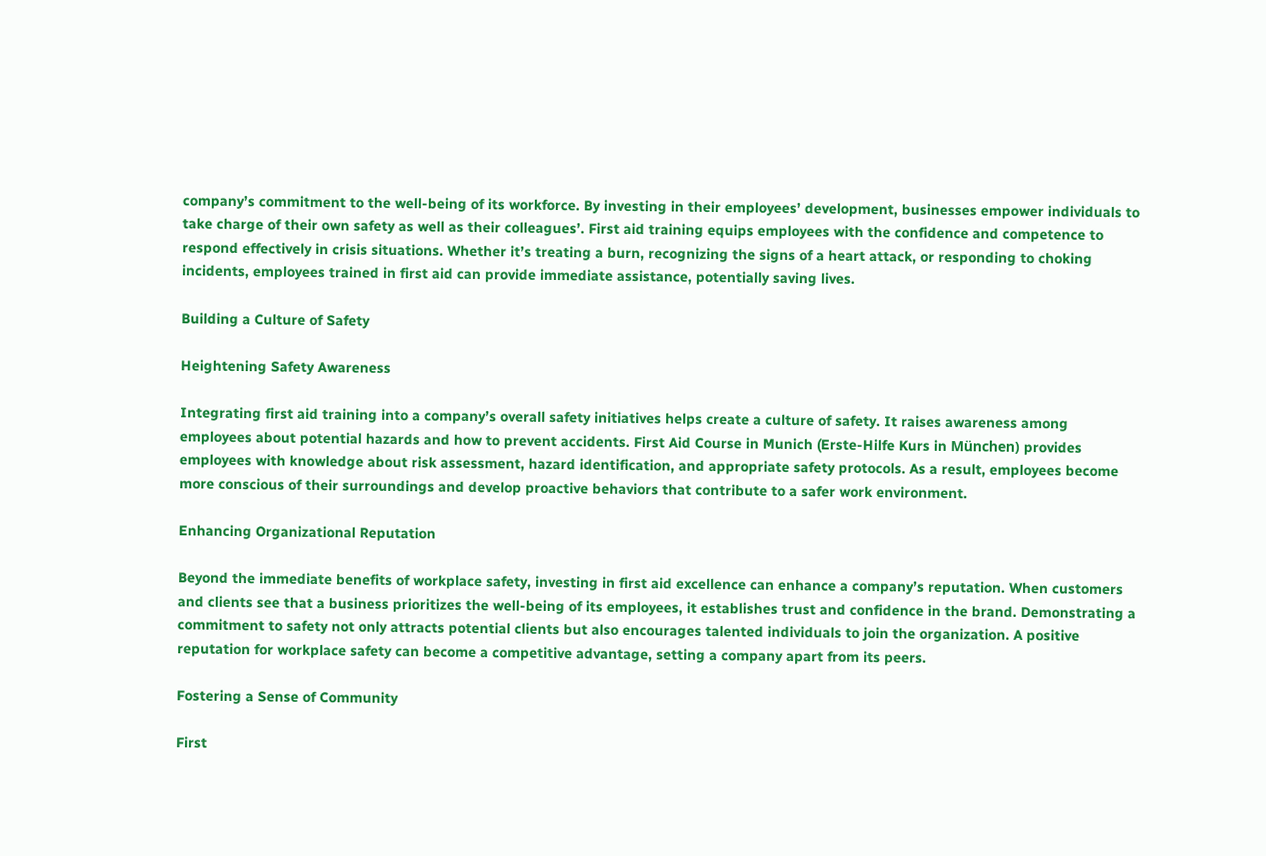company’s commitment to the well-being of its workforce. By investing in their employees’ development, businesses empower individuals to take charge of their own safety as well as their colleagues’. First aid training equips employees with the confidence and competence to respond effectively in crisis situations. Whether it’s treating a burn, recognizing the signs of a heart attack, or responding to choking incidents, employees trained in first aid can provide immediate assistance, potentially saving lives.

Building a Culture of Safety

Heightening Safety Awareness

Integrating first aid training into a company’s overall safety initiatives helps create a culture of safety. It raises awareness among employees about potential hazards and how to prevent accidents. First Aid Course in Munich (Erste-Hilfe Kurs in München) provides employees with knowledge about risk assessment, hazard identification, and appropriate safety protocols. As a result, employees become more conscious of their surroundings and develop proactive behaviors that contribute to a safer work environment.

Enhancing Organizational Reputation

Beyond the immediate benefits of workplace safety, investing in first aid excellence can enhance a company’s reputation. When customers and clients see that a business prioritizes the well-being of its employees, it establishes trust and confidence in the brand. Demonstrating a commitment to safety not only attracts potential clients but also encourages talented individuals to join the organization. A positive reputation for workplace safety can become a competitive advantage, setting a company apart from its peers.

Fostering a Sense of Community

First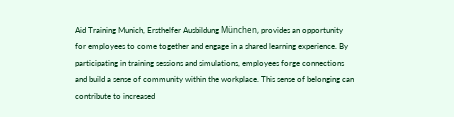Aid Training Munich, Ersthelfer Ausbildung München, provides an opportunity for employees to come together and engage in a shared learning experience. By participating in training sessions and simulations, employees forge connections and build a sense of community within the workplace. This sense of belonging can contribute to increased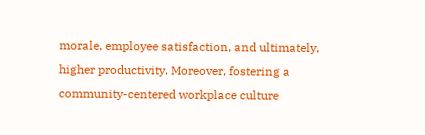morale, employee satisfaction, and ultimately, higher productivity. Moreover, fostering a community-centered workplace culture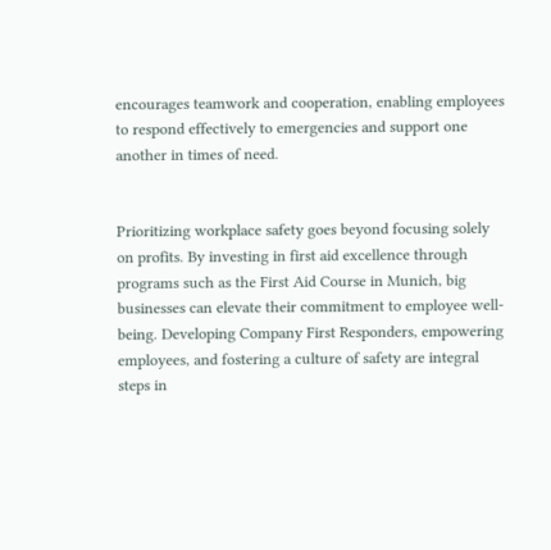encourages teamwork and cooperation, enabling employees to respond effectively to emergencies and support one another in times of need.


Prioritizing workplace safety goes beyond focusing solely on profits. By investing in first aid excellence through programs such as the First Aid Course in Munich, big businesses can elevate their commitment to employee well-being. Developing Company First Responders, empowering employees, and fostering a culture of safety are integral steps in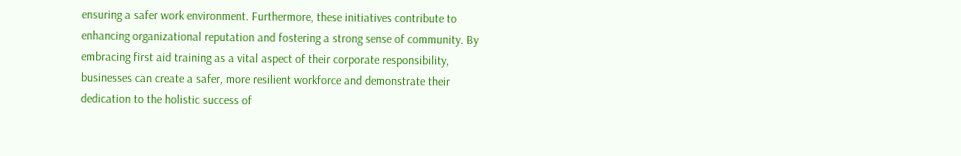ensuring a safer work environment. Furthermore, these initiatives contribute to enhancing organizational reputation and fostering a strong sense of community. By embracing first aid training as a vital aspect of their corporate responsibility, businesses can create a safer, more resilient workforce and demonstrate their dedication to the holistic success of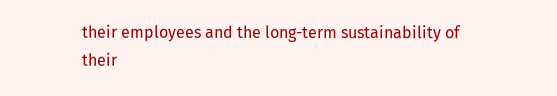their employees and the long-term sustainability of their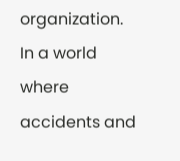organization. In a world where accidents and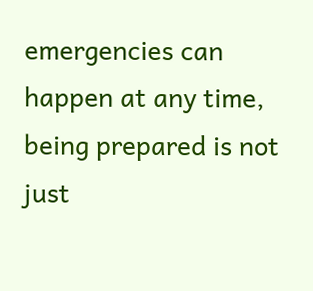emergencies can happen at any time, being prepared is not just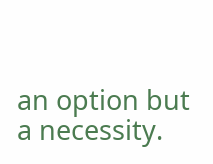an option but a necessity.